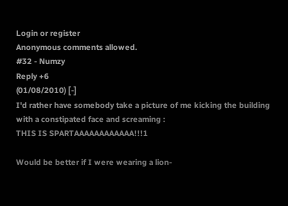Login or register
Anonymous comments allowed.
#32 - Numzy
Reply +6
(01/08/2010) [-]
I'd rather have somebody take a picture of me kicking the building with a constipated face and screaming :
THIS IS SPARTAAAAAAAAAAAA!!!1

Would be better if I were wearing a lion-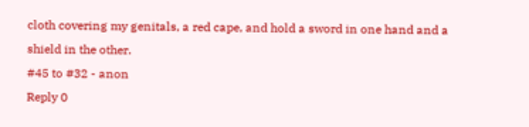cloth covering my genitals, a red cape, and hold a sword in one hand and a shield in the other.
#45 to #32 - anon
Reply 0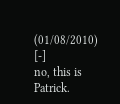(01/08/2010) [-]
no, this is Patrick.